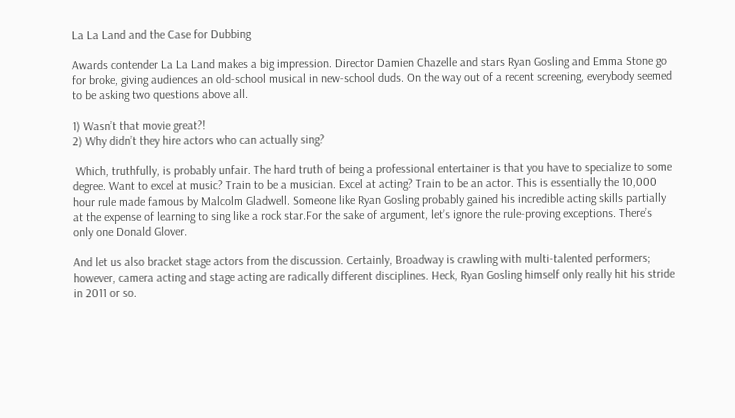La La Land and the Case for Dubbing

Awards contender La La Land makes a big impression. Director Damien Chazelle and stars Ryan Gosling and Emma Stone go for broke, giving audiences an old-school musical in new-school duds. On the way out of a recent screening, everybody seemed to be asking two questions above all.

1) Wasn’t that movie great?!
2) Why didn’t they hire actors who can actually sing?

 Which, truthfully, is probably unfair. The hard truth of being a professional entertainer is that you have to specialize to some degree. Want to excel at music? Train to be a musician. Excel at acting? Train to be an actor. This is essentially the 10,000 hour rule made famous by Malcolm Gladwell. Someone like Ryan Gosling probably gained his incredible acting skills partially at the expense of learning to sing like a rock star.For the sake of argument, let’s ignore the rule-proving exceptions. There’s only one Donald Glover.

And let us also bracket stage actors from the discussion. Certainly, Broadway is crawling with multi-talented performers; however, camera acting and stage acting are radically different disciplines. Heck, Ryan Gosling himself only really hit his stride in 2011 or so.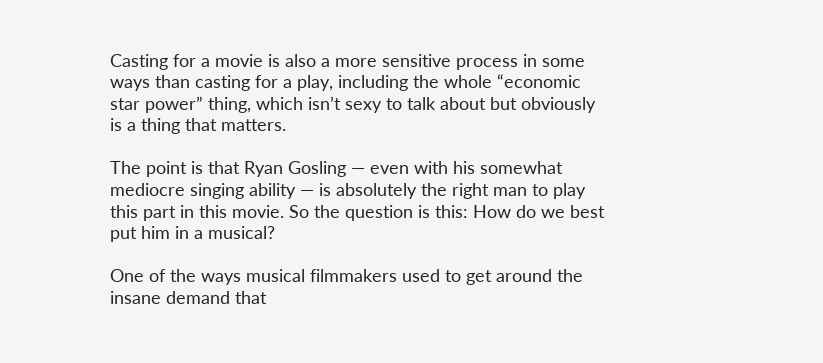Casting for a movie is also a more sensitive process in some ways than casting for a play, including the whole “economic star power” thing, which isn’t sexy to talk about but obviously is a thing that matters.

The point is that Ryan Gosling — even with his somewhat mediocre singing ability — is absolutely the right man to play this part in this movie. So the question is this: How do we best put him in a musical?

One of the ways musical filmmakers used to get around the insane demand that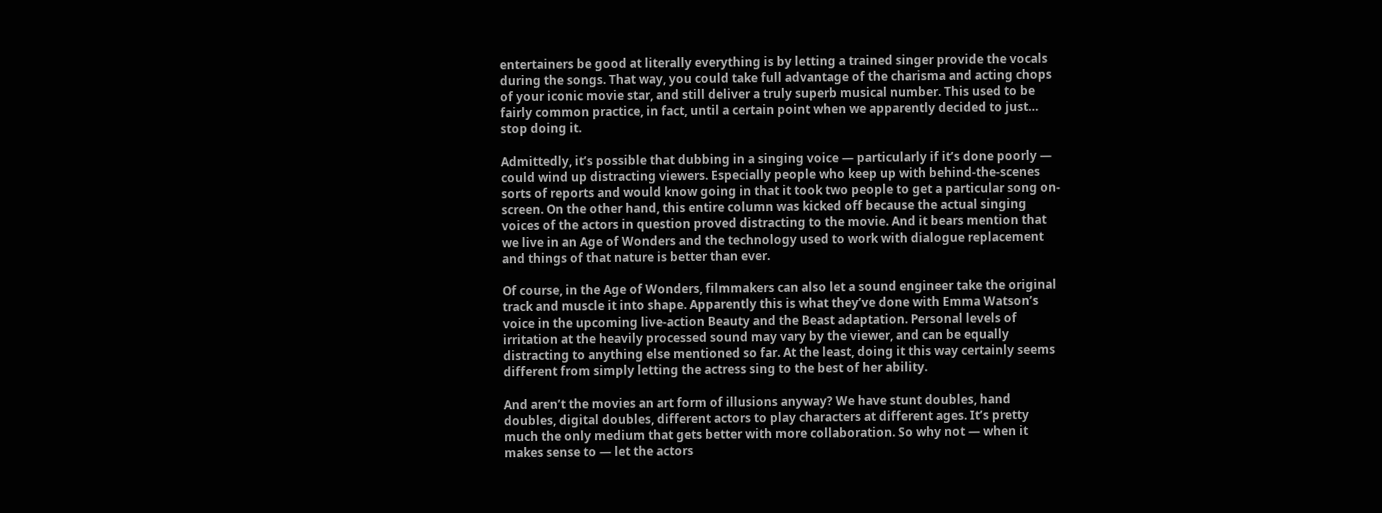entertainers be good at literally everything is by letting a trained singer provide the vocals during the songs. That way, you could take full advantage of the charisma and acting chops of your iconic movie star, and still deliver a truly superb musical number. This used to be fairly common practice, in fact, until a certain point when we apparently decided to just… stop doing it.

Admittedly, it’s possible that dubbing in a singing voice — particularly if it’s done poorly — could wind up distracting viewers. Especially people who keep up with behind-the-scenes sorts of reports and would know going in that it took two people to get a particular song on-screen. On the other hand, this entire column was kicked off because the actual singing voices of the actors in question proved distracting to the movie. And it bears mention that we live in an Age of Wonders and the technology used to work with dialogue replacement and things of that nature is better than ever.

Of course, in the Age of Wonders, filmmakers can also let a sound engineer take the original track and muscle it into shape. Apparently this is what they’ve done with Emma Watson’s voice in the upcoming live-action Beauty and the Beast adaptation. Personal levels of irritation at the heavily processed sound may vary by the viewer, and can be equally distracting to anything else mentioned so far. At the least, doing it this way certainly seems different from simply letting the actress sing to the best of her ability.

And aren’t the movies an art form of illusions anyway? We have stunt doubles, hand doubles, digital doubles, different actors to play characters at different ages. It’s pretty much the only medium that gets better with more collaboration. So why not — when it makes sense to — let the actors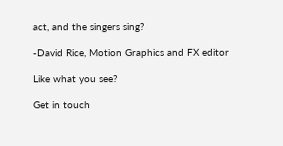act, and the singers sing?

-David Rice, Motion Graphics and FX editor

Like what you see?

Get in touch